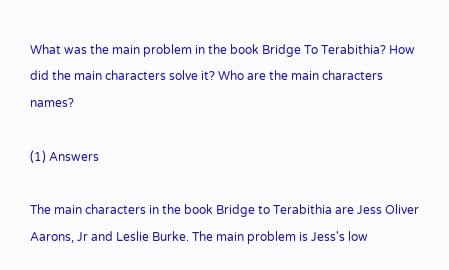What was the main problem in the book Bridge To Terabithia? How did the main characters solve it? Who are the main characters names?

(1) Answers

The main characters in the book Bridge to Terabithia are Jess Oliver Aarons, Jr and Leslie Burke. The main problem is Jess's low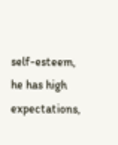self-esteem, he has high expectations,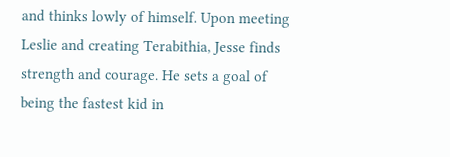and thinks lowly of himself. Upon meeting Leslie and creating Terabithia, Jesse finds strength and courage. He sets a goal of being the fastest kid in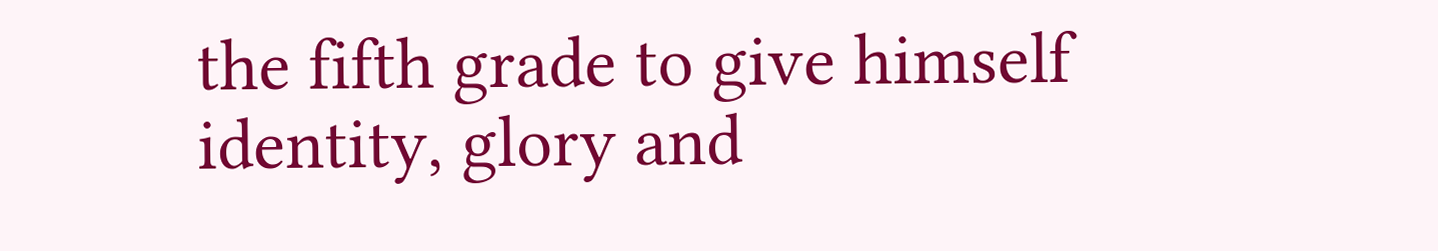the fifth grade to give himself identity, glory and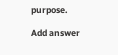purpose.

Add answer